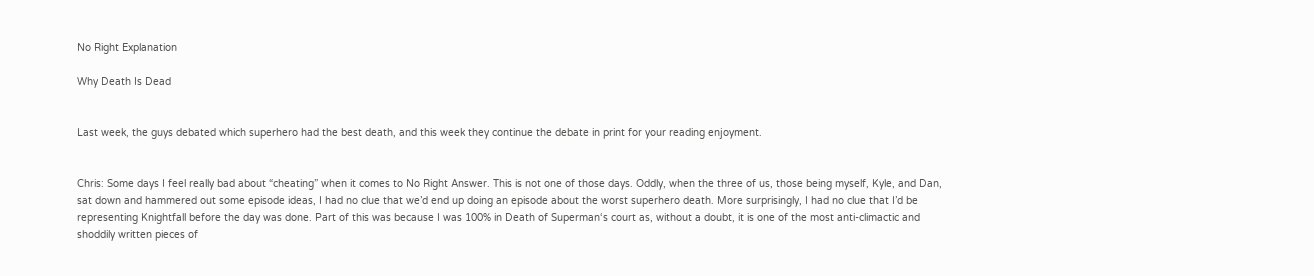No Right Explanation

Why Death Is Dead


Last week, the guys debated which superhero had the best death, and this week they continue the debate in print for your reading enjoyment.


Chris: Some days I feel really bad about “cheating” when it comes to No Right Answer. This is not one of those days. Oddly, when the three of us, those being myself, Kyle, and Dan, sat down and hammered out some episode ideas, I had no clue that we’d end up doing an episode about the worst superhero death. More surprisingly, I had no clue that I’d be representing Knightfall before the day was done. Part of this was because I was 100% in Death of Superman‘s court as, without a doubt, it is one of the most anti-climactic and shoddily written pieces of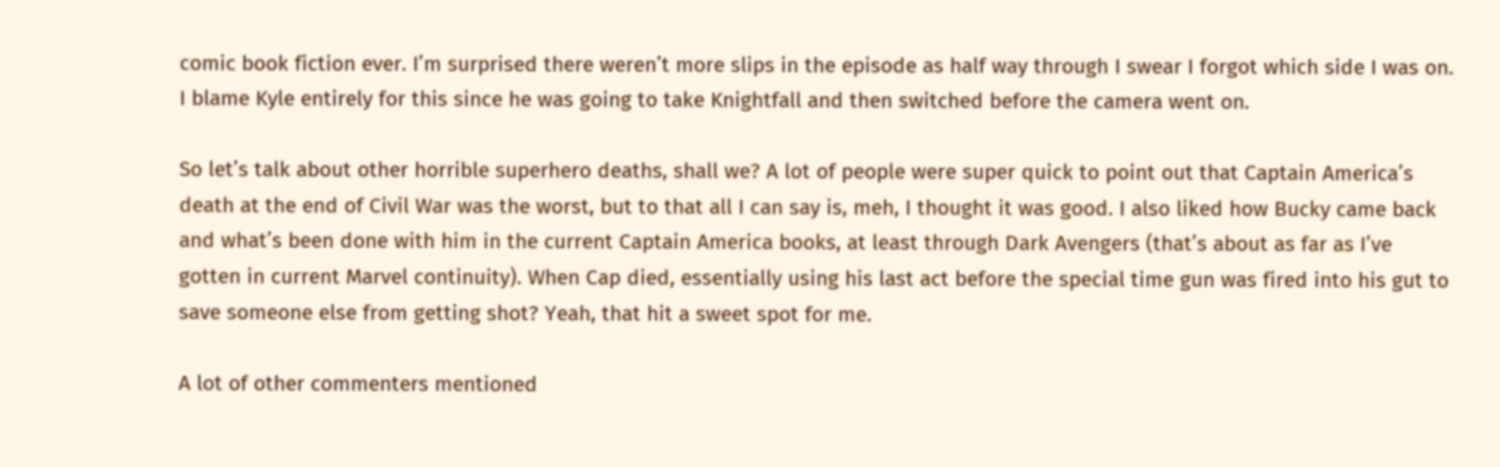comic book fiction ever. I’m surprised there weren’t more slips in the episode as half way through I swear I forgot which side I was on. I blame Kyle entirely for this since he was going to take Knightfall and then switched before the camera went on.

So let’s talk about other horrible superhero deaths, shall we? A lot of people were super quick to point out that Captain America’s death at the end of Civil War was the worst, but to that all I can say is, meh, I thought it was good. I also liked how Bucky came back and what’s been done with him in the current Captain America books, at least through Dark Avengers (that’s about as far as I’ve gotten in current Marvel continuity). When Cap died, essentially using his last act before the special time gun was fired into his gut to save someone else from getting shot? Yeah, that hit a sweet spot for me.

A lot of other commenters mentioned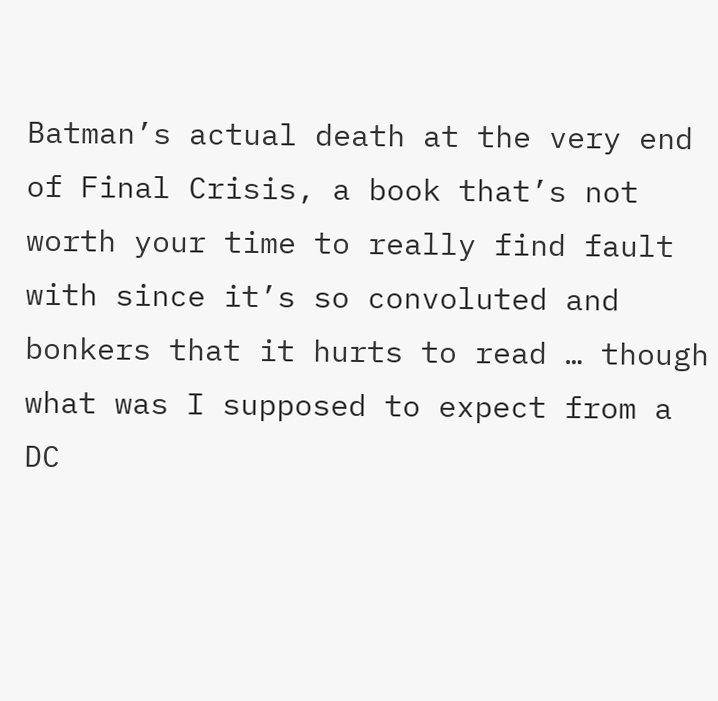Batman’s actual death at the very end of Final Crisis, a book that’s not worth your time to really find fault with since it’s so convoluted and bonkers that it hurts to read … though what was I supposed to expect from a DC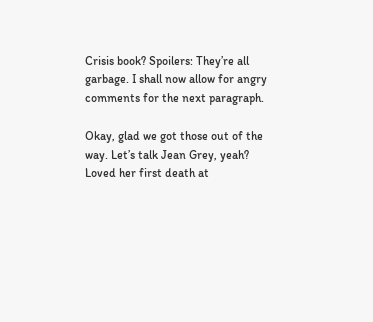Crisis book? Spoilers: They’re all garbage. I shall now allow for angry comments for the next paragraph.

Okay, glad we got those out of the way. Let’s talk Jean Grey, yeah? Loved her first death at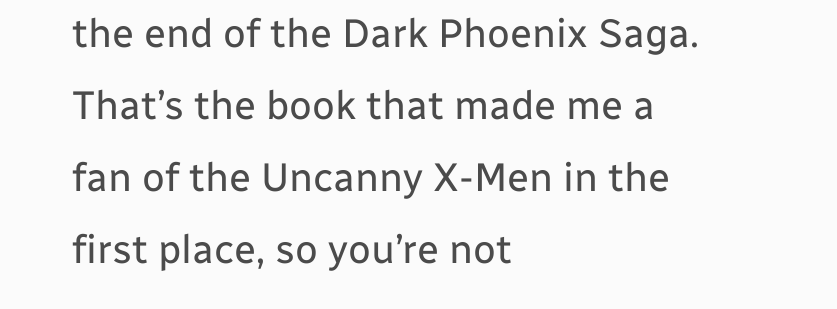the end of the Dark Phoenix Saga. That’s the book that made me a fan of the Uncanny X-Men in the first place, so you’re not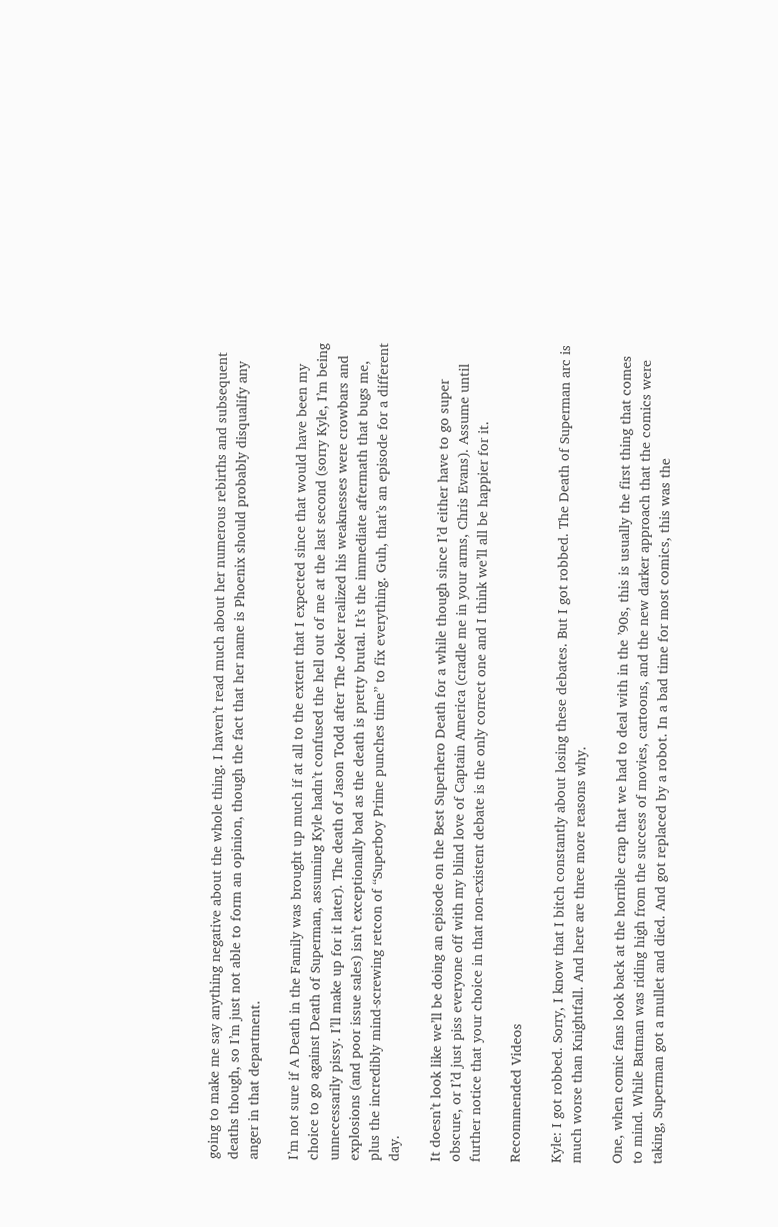going to make me say anything negative about the whole thing. I haven’t read much about her numerous rebirths and subsequent deaths though, so I’m just not able to form an opinion, though the fact that her name is Phoenix should probably disqualify any anger in that department.

I’m not sure if A Death in the Family was brought up much if at all to the extent that I expected since that would have been my choice to go against Death of Superman, assuming Kyle hadn’t confused the hell out of me at the last second (sorry Kyle, I’m being unnecessarily pissy. I’ll make up for it later). The death of Jason Todd after The Joker realized his weaknesses were crowbars and explosions (and poor issue sales) isn’t exceptionally bad as the death is pretty brutal. It’s the immediate aftermath that bugs me, plus the incredibly mind-screwing retcon of “Superboy Prime punches time” to fix everything. Guh, that’s an episode for a different day.

It doesn’t look like we’ll be doing an episode on the Best Superhero Death for a while though since I’d either have to go super obscure, or I’d just piss everyone off with my blind love of Captain America (cradle me in your arms, Chris Evans). Assume until further notice that your choice in that non-existent debate is the only correct one and I think we’ll all be happier for it.

Recommended Videos

Kyle: I got robbed. Sorry, I know that I bitch constantly about losing these debates. But I got robbed. The Death of Superman arc is much worse than Knightfall. And here are three more reasons why.

One, when comic fans look back at the horrible crap that we had to deal with in the ’90s, this is usually the first thing that comes to mind. While Batman was riding high from the success of movies, cartoons, and the new darker approach that the comics were taking, Superman got a mullet and died. And got replaced by a robot. In a bad time for most comics, this was the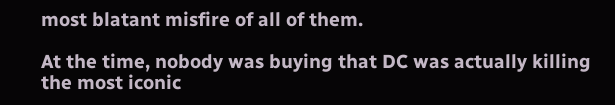most blatant misfire of all of them.

At the time, nobody was buying that DC was actually killing the most iconic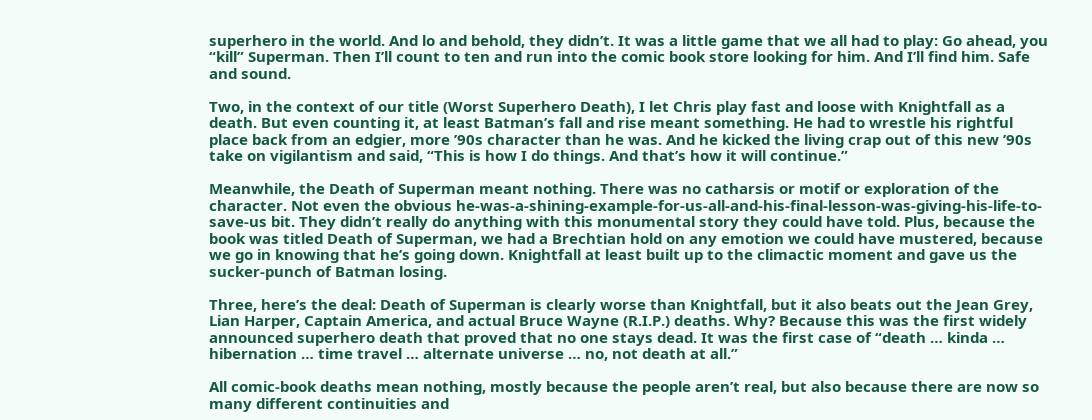superhero in the world. And lo and behold, they didn’t. It was a little game that we all had to play: Go ahead, you “kill” Superman. Then I’ll count to ten and run into the comic book store looking for him. And I’ll find him. Safe and sound.

Two, in the context of our title (Worst Superhero Death), I let Chris play fast and loose with Knightfall as a death. But even counting it, at least Batman’s fall and rise meant something. He had to wrestle his rightful place back from an edgier, more ’90s character than he was. And he kicked the living crap out of this new ’90s take on vigilantism and said, “This is how I do things. And that’s how it will continue.”

Meanwhile, the Death of Superman meant nothing. There was no catharsis or motif or exploration of the character. Not even the obvious he-was-a-shining-example-for-us-all-and-his-final-lesson-was-giving-his-life-to-save-us bit. They didn’t really do anything with this monumental story they could have told. Plus, because the book was titled Death of Superman, we had a Brechtian hold on any emotion we could have mustered, because we go in knowing that he’s going down. Knightfall at least built up to the climactic moment and gave us the sucker-punch of Batman losing.

Three, here’s the deal: Death of Superman is clearly worse than Knightfall, but it also beats out the Jean Grey, Lian Harper, Captain America, and actual Bruce Wayne (R.I.P.) deaths. Why? Because this was the first widely announced superhero death that proved that no one stays dead. It was the first case of “death … kinda … hibernation … time travel … alternate universe … no, not death at all.”

All comic-book deaths mean nothing, mostly because the people aren’t real, but also because there are now so many different continuities and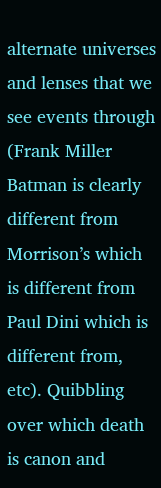alternate universes and lenses that we see events through (Frank Miller Batman is clearly different from Morrison’s which is different from Paul Dini which is different from, etc). Quibbling over which death is canon and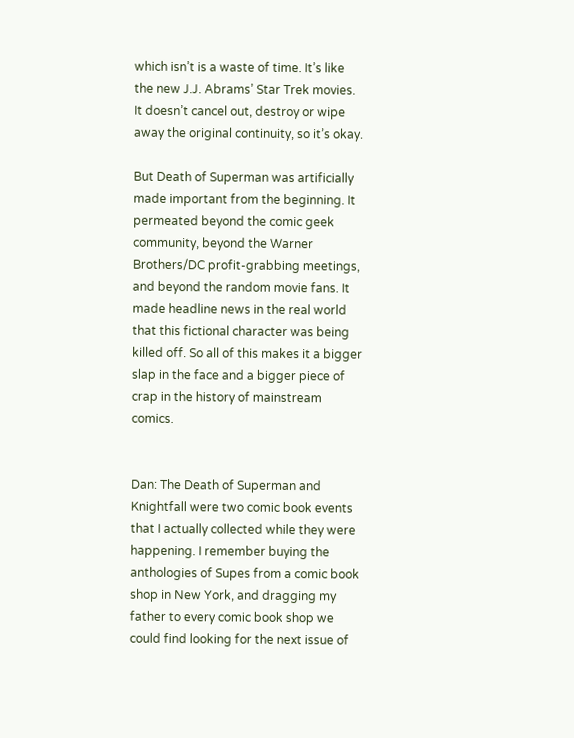which isn’t is a waste of time. It’s like the new J.J. Abrams’ Star Trek movies. It doesn’t cancel out, destroy or wipe away the original continuity, so it’s okay.

But Death of Superman was artificially made important from the beginning. It permeated beyond the comic geek community, beyond the Warner Brothers/DC profit-grabbing meetings, and beyond the random movie fans. It made headline news in the real world that this fictional character was being killed off. So all of this makes it a bigger slap in the face and a bigger piece of crap in the history of mainstream comics.


Dan: The Death of Superman and Knightfall were two comic book events that I actually collected while they were happening. I remember buying the anthologies of Supes from a comic book shop in New York, and dragging my father to every comic book shop we could find looking for the next issue of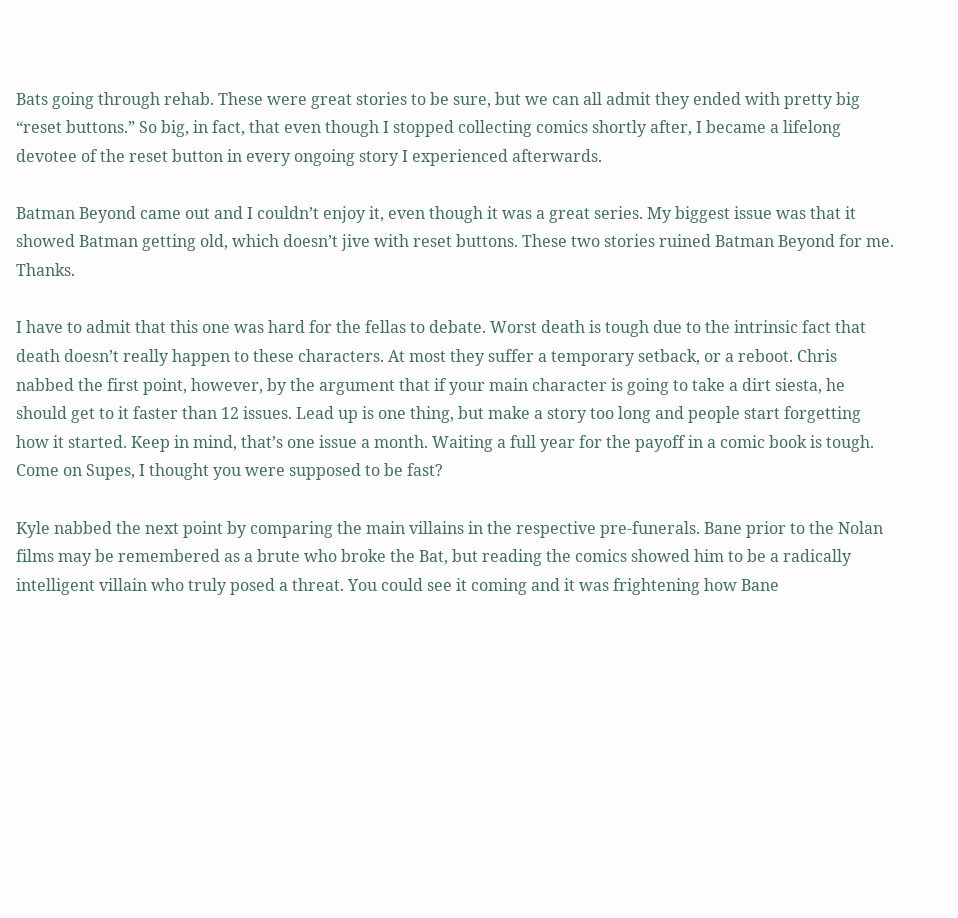Bats going through rehab. These were great stories to be sure, but we can all admit they ended with pretty big “reset buttons.” So big, in fact, that even though I stopped collecting comics shortly after, I became a lifelong devotee of the reset button in every ongoing story I experienced afterwards.

Batman Beyond came out and I couldn’t enjoy it, even though it was a great series. My biggest issue was that it showed Batman getting old, which doesn’t jive with reset buttons. These two stories ruined Batman Beyond for me. Thanks.

I have to admit that this one was hard for the fellas to debate. Worst death is tough due to the intrinsic fact that death doesn’t really happen to these characters. At most they suffer a temporary setback, or a reboot. Chris nabbed the first point, however, by the argument that if your main character is going to take a dirt siesta, he should get to it faster than 12 issues. Lead up is one thing, but make a story too long and people start forgetting how it started. Keep in mind, that’s one issue a month. Waiting a full year for the payoff in a comic book is tough. Come on Supes, I thought you were supposed to be fast?

Kyle nabbed the next point by comparing the main villains in the respective pre-funerals. Bane prior to the Nolan films may be remembered as a brute who broke the Bat, but reading the comics showed him to be a radically intelligent villain who truly posed a threat. You could see it coming and it was frightening how Bane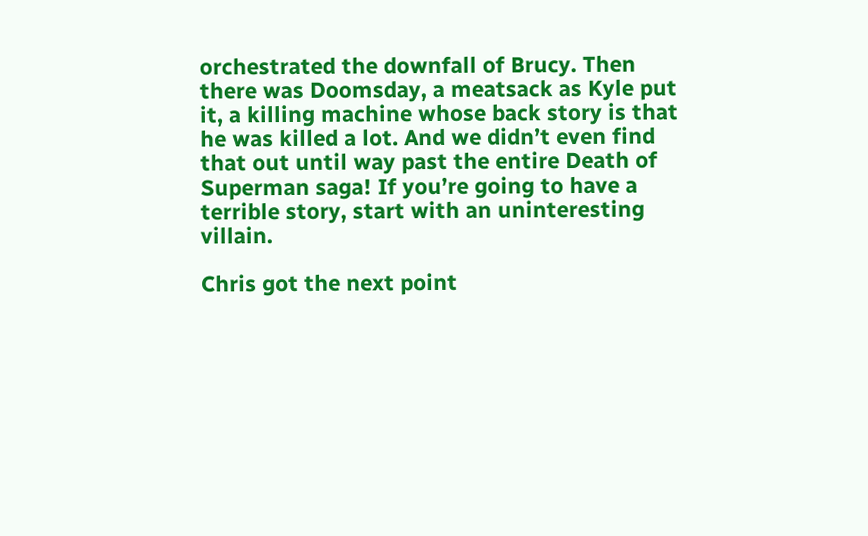orchestrated the downfall of Brucy. Then there was Doomsday, a meatsack as Kyle put it, a killing machine whose back story is that he was killed a lot. And we didn’t even find that out until way past the entire Death of Superman saga! If you’re going to have a terrible story, start with an uninteresting villain.

Chris got the next point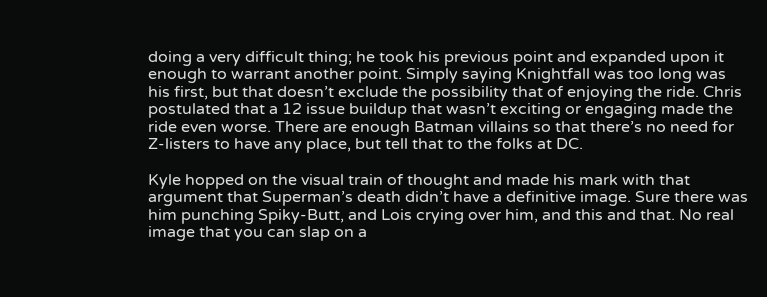doing a very difficult thing; he took his previous point and expanded upon it enough to warrant another point. Simply saying Knightfall was too long was his first, but that doesn’t exclude the possibility that of enjoying the ride. Chris postulated that a 12 issue buildup that wasn’t exciting or engaging made the ride even worse. There are enough Batman villains so that there’s no need for Z-listers to have any place, but tell that to the folks at DC.

Kyle hopped on the visual train of thought and made his mark with that argument that Superman’s death didn’t have a definitive image. Sure there was him punching Spiky-Butt, and Lois crying over him, and this and that. No real image that you can slap on a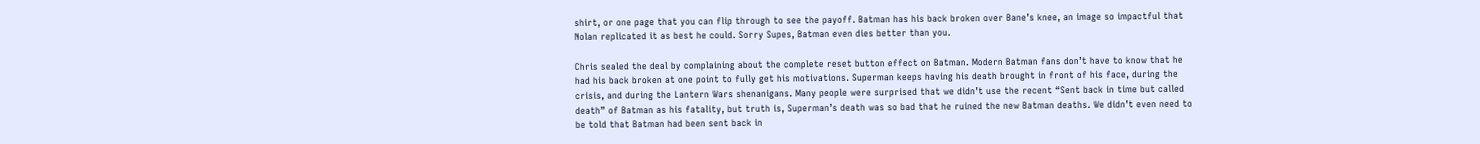shirt, or one page that you can flip through to see the payoff. Batman has his back broken over Bane’s knee, an image so impactful that Nolan replicated it as best he could. Sorry Supes, Batman even dies better than you.

Chris sealed the deal by complaining about the complete reset button effect on Batman. Modern Batman fans don’t have to know that he had his back broken at one point to fully get his motivations. Superman keeps having his death brought in front of his face, during the crisis, and during the Lantern Wars shenanigans. Many people were surprised that we didn’t use the recent “Sent back in time but called death” of Batman as his fatality, but truth is, Superman’s death was so bad that he ruined the new Batman deaths. We didn’t even need to be told that Batman had been sent back in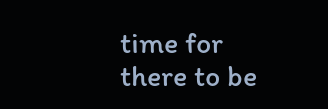time for there to be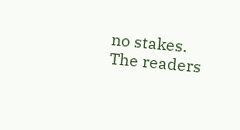no stakes. The readers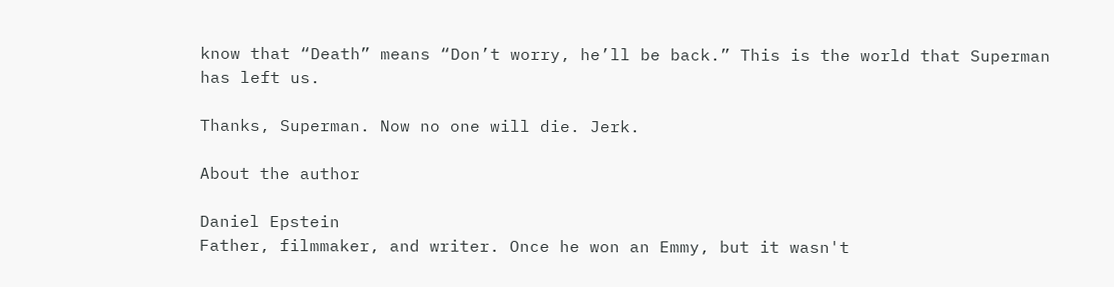know that “Death” means “Don’t worry, he’ll be back.” This is the world that Superman has left us.

Thanks, Superman. Now no one will die. Jerk.

About the author

Daniel Epstein
Father, filmmaker, and writer. Once he won an Emmy, but it wasn't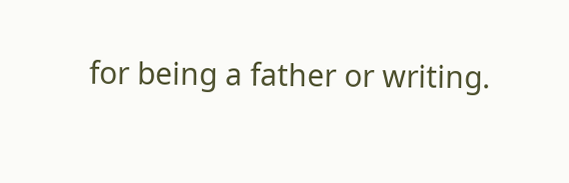for being a father or writing.